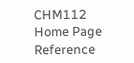CHM112 Home Page Reference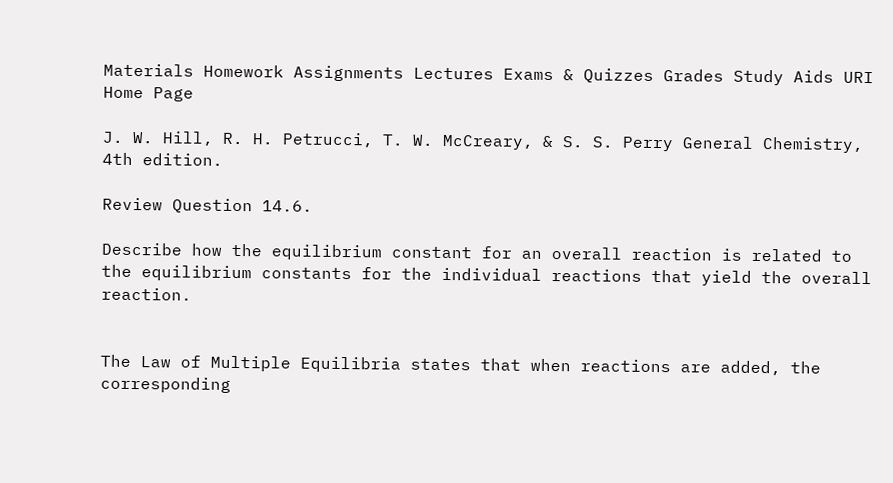Materials Homework Assignments Lectures Exams & Quizzes Grades Study Aids URI Home Page

J. W. Hill, R. H. Petrucci, T. W. McCreary, & S. S. Perry General Chemistry, 4th edition.

Review Question 14.6.

Describe how the equilibrium constant for an overall reaction is related to the equilibrium constants for the individual reactions that yield the overall reaction.


The Law of Multiple Equilibria states that when reactions are added, the corresponding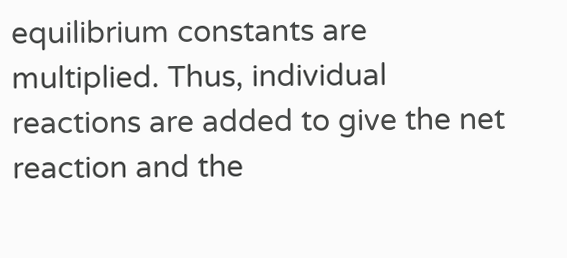equilibrium constants are multiplied. Thus, individual reactions are added to give the net reaction and the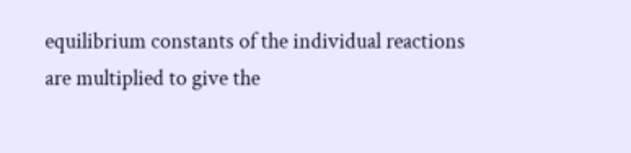equilibrium constants of the individual reactions are multiplied to give the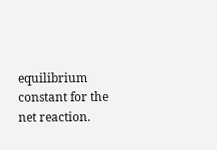equilibrium constant for the net reaction.